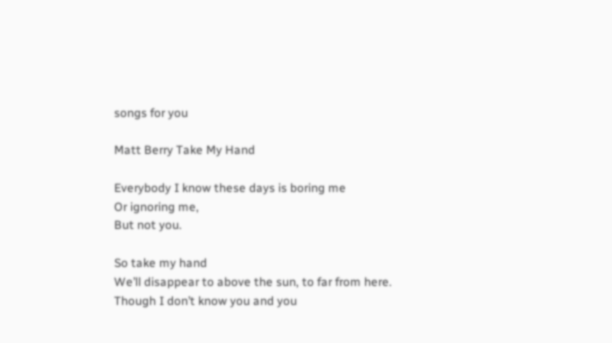songs for you

Matt Berry Take My Hand

Everybody I know these days is boring me
Or ignoring me,
But not you.

So take my hand
We’ll disappear to above the sun, to far from here.
Though I don’t know you and you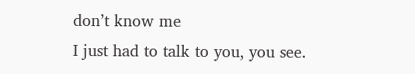don’t know me
I just had to talk to you, you see.